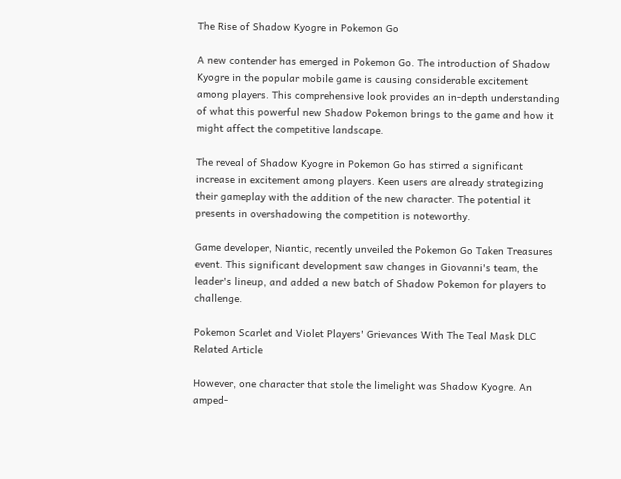The Rise of Shadow Kyogre in Pokemon Go

A new contender has emerged in Pokemon Go. The introduction of Shadow Kyogre in the popular mobile game is causing considerable excitement among players. This comprehensive look provides an in-depth understanding of what this powerful new Shadow Pokemon brings to the game and how it might affect the competitive landscape.

The reveal of Shadow Kyogre in Pokemon Go has stirred a significant increase in excitement among players. Keen users are already strategizing their gameplay with the addition of the new character. The potential it presents in overshadowing the competition is noteworthy.

Game developer, Niantic, recently unveiled the Pokemon Go Taken Treasures event. This significant development saw changes in Giovanni's team, the leader's lineup, and added a new batch of Shadow Pokemon for players to challenge.

Pokemon Scarlet and Violet Players' Grievances With The Teal Mask DLC
Related Article

However, one character that stole the limelight was Shadow Kyogre. An amped-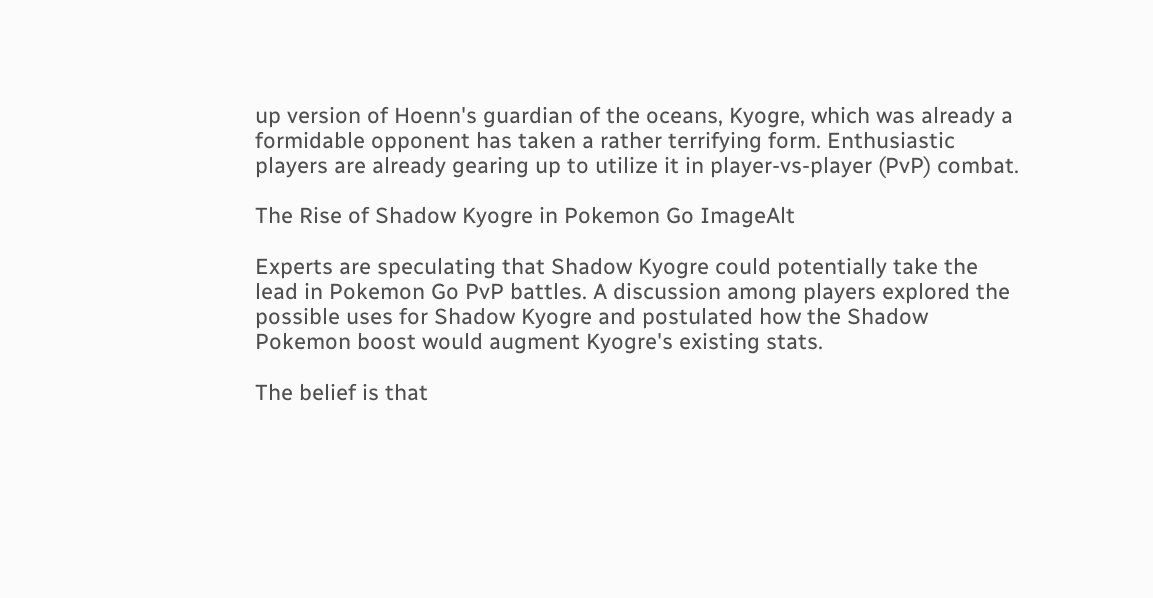up version of Hoenn's guardian of the oceans, Kyogre, which was already a formidable opponent has taken a rather terrifying form. Enthusiastic players are already gearing up to utilize it in player-vs-player (PvP) combat.

The Rise of Shadow Kyogre in Pokemon Go ImageAlt

Experts are speculating that Shadow Kyogre could potentially take the lead in Pokemon Go PvP battles. A discussion among players explored the possible uses for Shadow Kyogre and postulated how the Shadow Pokemon boost would augment Kyogre's existing stats.

The belief is that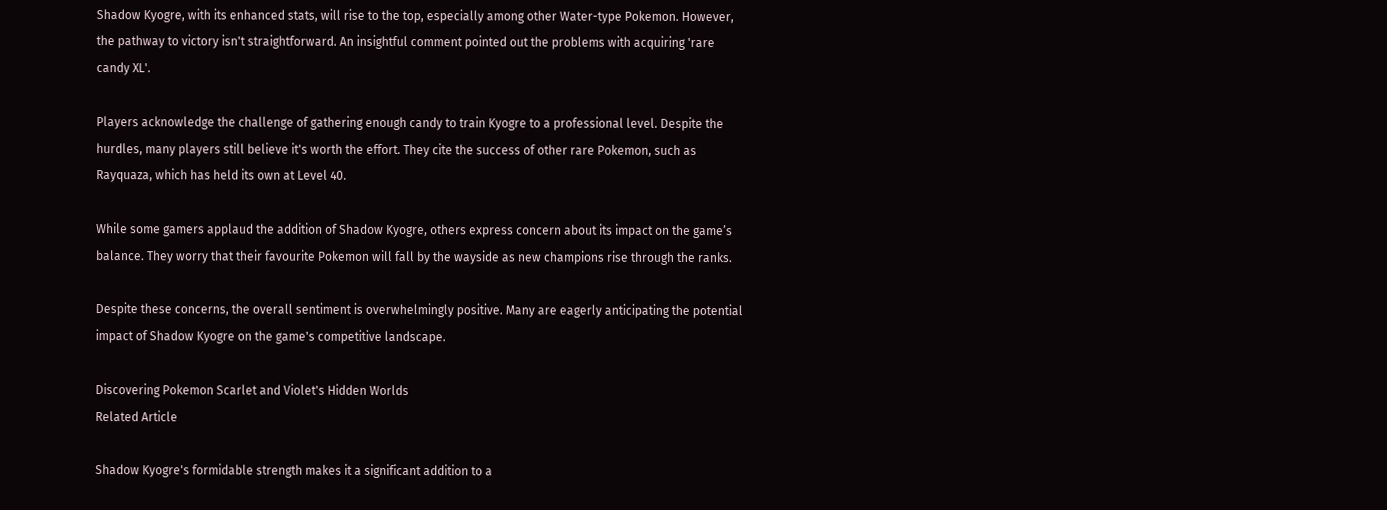Shadow Kyogre, with its enhanced stats, will rise to the top, especially among other Water-type Pokemon. However, the pathway to victory isn't straightforward. An insightful comment pointed out the problems with acquiring 'rare candy XL'.

Players acknowledge the challenge of gathering enough candy to train Kyogre to a professional level. Despite the hurdles, many players still believe it's worth the effort. They cite the success of other rare Pokemon, such as Rayquaza, which has held its own at Level 40.

While some gamers applaud the addition of Shadow Kyogre, others express concern about its impact on the game’s balance. They worry that their favourite Pokemon will fall by the wayside as new champions rise through the ranks.

Despite these concerns, the overall sentiment is overwhelmingly positive. Many are eagerly anticipating the potential impact of Shadow Kyogre on the game's competitive landscape.

Discovering Pokemon Scarlet and Violet's Hidden Worlds
Related Article

Shadow Kyogre's formidable strength makes it a significant addition to a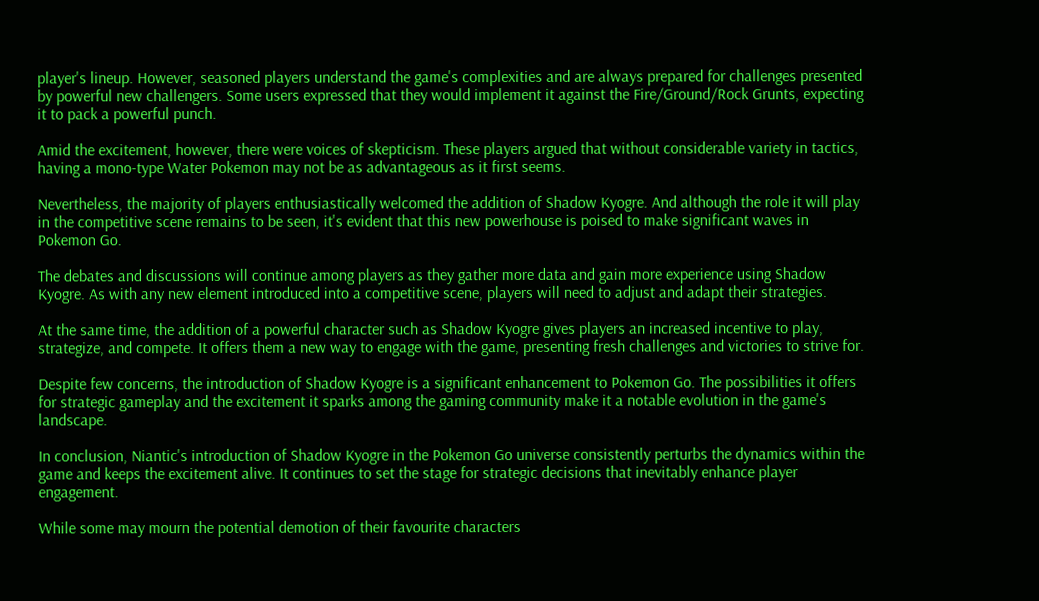player's lineup. However, seasoned players understand the game's complexities and are always prepared for challenges presented by powerful new challengers. Some users expressed that they would implement it against the Fire/Ground/Rock Grunts, expecting it to pack a powerful punch.

Amid the excitement, however, there were voices of skepticism. These players argued that without considerable variety in tactics, having a mono-type Water Pokemon may not be as advantageous as it first seems.

Nevertheless, the majority of players enthusiastically welcomed the addition of Shadow Kyogre. And although the role it will play in the competitive scene remains to be seen, it's evident that this new powerhouse is poised to make significant waves in Pokemon Go.

The debates and discussions will continue among players as they gather more data and gain more experience using Shadow Kyogre. As with any new element introduced into a competitive scene, players will need to adjust and adapt their strategies.

At the same time, the addition of a powerful character such as Shadow Kyogre gives players an increased incentive to play, strategize, and compete. It offers them a new way to engage with the game, presenting fresh challenges and victories to strive for.

Despite few concerns, the introduction of Shadow Kyogre is a significant enhancement to Pokemon Go. The possibilities it offers for strategic gameplay and the excitement it sparks among the gaming community make it a notable evolution in the game's landscape.

In conclusion, Niantic's introduction of Shadow Kyogre in the Pokemon Go universe consistently perturbs the dynamics within the game and keeps the excitement alive. It continues to set the stage for strategic decisions that inevitably enhance player engagement.

While some may mourn the potential demotion of their favourite characters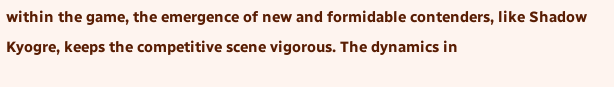within the game, the emergence of new and formidable contenders, like Shadow Kyogre, keeps the competitive scene vigorous. The dynamics in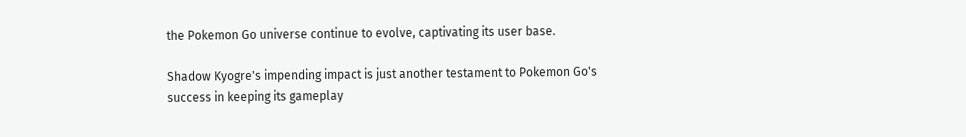the Pokemon Go universe continue to evolve, captivating its user base.

Shadow Kyogre's impending impact is just another testament to Pokemon Go's success in keeping its gameplay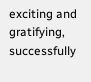exciting and gratifying, successfully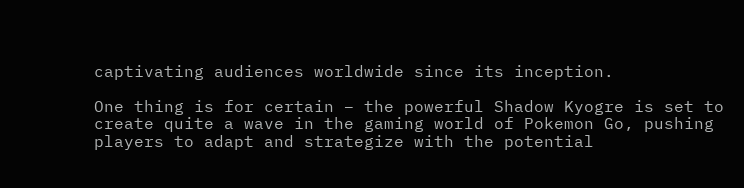captivating audiences worldwide since its inception.

One thing is for certain – the powerful Shadow Kyogre is set to create quite a wave in the gaming world of Pokemon Go, pushing players to adapt and strategize with the potential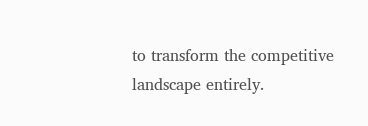to transform the competitive landscape entirely.